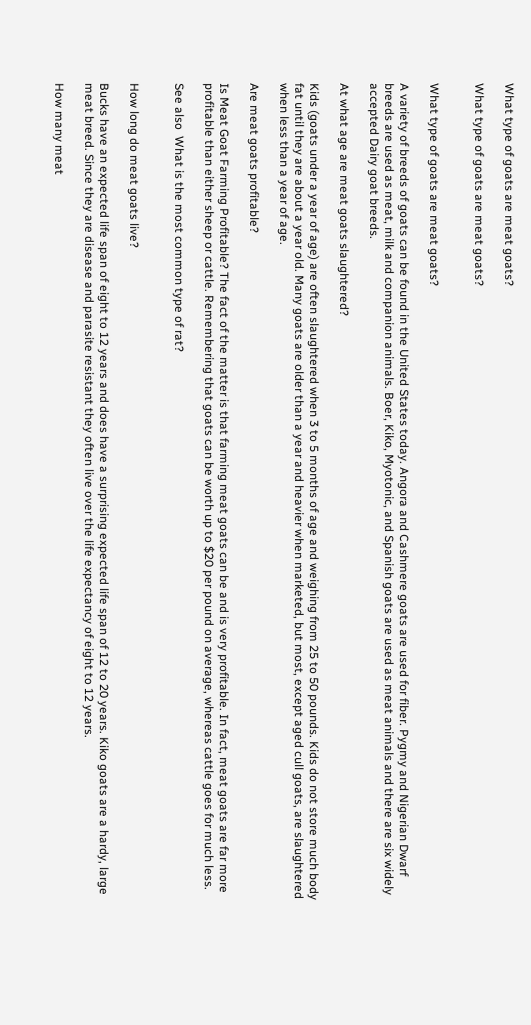What type of goats are meat goats?

What type of goats are meat goats?


What type of goats are meat goats?

A variety of breeds of goats can be found in the United States today. Angora and Cashmere goats are used for fiber. Pygmy and Nigerian Dwarf breeds are used as meat, milk and companion animals. Boer, Kiko, Myotonic, and Spanish goats are used as meat animals and there are six widely accepted Dairy goat breeds.

At what age are meat goats slaughtered?

Kids (goats under a year of age) are often slaughtered when 3 to 5 months of age and weighing from 25 to 50 pounds. Kids do not store much body fat until they are about a year old. Many goats are older than a year and heavier when marketed, but most, except aged cull goats, are slaughtered when less than a year of age.

Are meat goats profitable?

Is Meat Goat Farming Profitable? The fact of the matter is that farming meat goats can be and is very profitable. In fact, meat goats are far more profitable than either sheep or cattle. Remembering that goats can be worth up to $20 per pound on average, whereas cattle goes for much less.

See also  What is the most common type of rat?


How long do meat goats live?

Bucks have an expected life span of eight to 12 years and does have a surprising expected life span of 12 to 20 years. Kiko goats are a hardy, large meat breed. Since they are disease and parasite resistant they often live over the life expectancy of eight to 12 years.

How many meat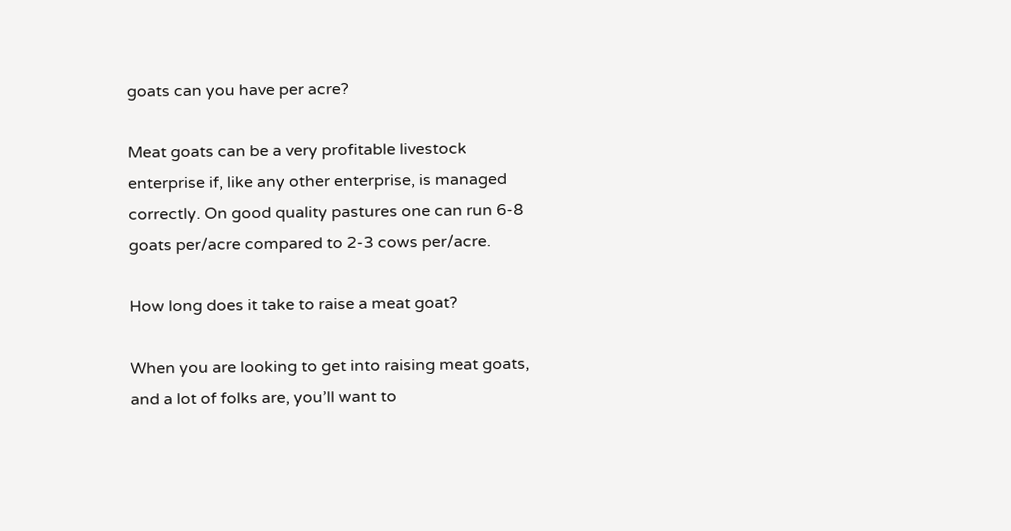goats can you have per acre?

Meat goats can be a very profitable livestock enterprise if, like any other enterprise, is managed correctly. On good quality pastures one can run 6-8 goats per/acre compared to 2-3 cows per/acre.

How long does it take to raise a meat goat?

When you are looking to get into raising meat goats, and a lot of folks are, you’ll want to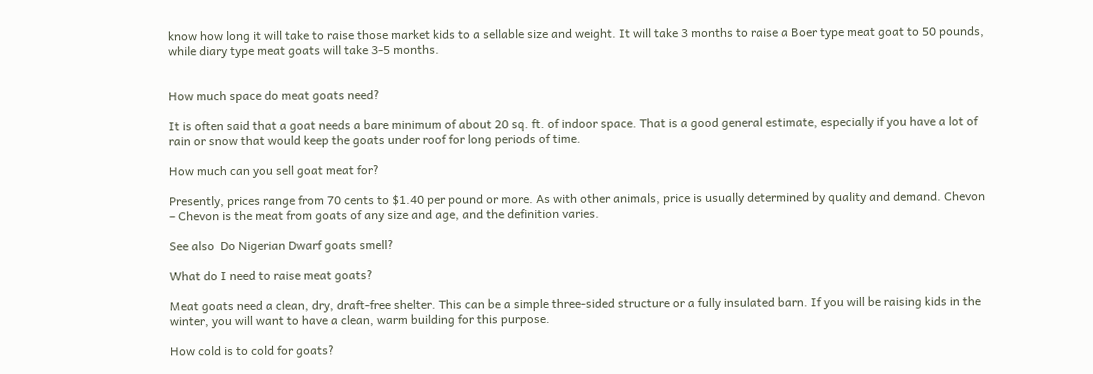know how long it will take to raise those market kids to a sellable size and weight. It will take 3 months to raise a Boer type meat goat to 50 pounds, while diary type meat goats will take 3-5 months.


How much space do meat goats need?

It is often said that a goat needs a bare minimum of about 20 sq. ft. of indoor space. That is a good general estimate, especially if you have a lot of rain or snow that would keep the goats under roof for long periods of time.

How much can you sell goat meat for?

Presently, prices range from 70 cents to $1.40 per pound or more. As with other animals, price is usually determined by quality and demand. Chevon – Chevon is the meat from goats of any size and age, and the definition varies.

See also  Do Nigerian Dwarf goats smell?

What do I need to raise meat goats?

Meat goats need a clean, dry, draft-free shelter. This can be a simple three-sided structure or a fully insulated barn. If you will be raising kids in the winter, you will want to have a clean, warm building for this purpose.

How cold is to cold for goats?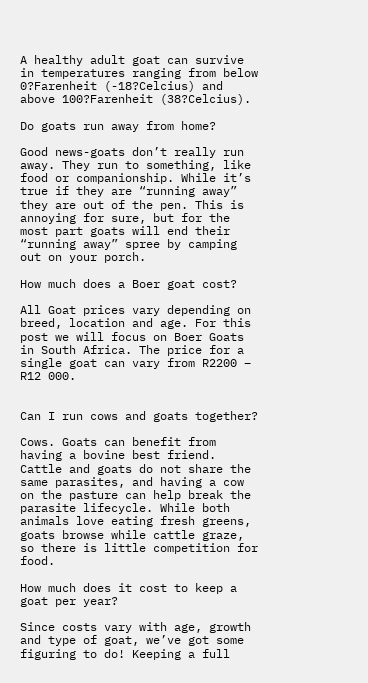A healthy adult goat can survive in temperatures ranging from below 0?Farenheit (-18?Celcius) and above 100?Farenheit (38?Celcius).

Do goats run away from home?

Good news-goats don’t really run away. They run to something, like food or companionship. While it’s true if they are “running away” they are out of the pen. This is annoying for sure, but for the most part goats will end their “running away” spree by camping out on your porch.

How much does a Boer goat cost?

All Goat prices vary depending on breed, location and age. For this post we will focus on Boer Goats in South Africa. The price for a single goat can vary from R2200 – R12 000.


Can I run cows and goats together?

Cows. Goats can benefit from having a bovine best friend. Cattle and goats do not share the same parasites, and having a cow on the pasture can help break the parasite lifecycle. While both animals love eating fresh greens, goats browse while cattle graze, so there is little competition for food.

How much does it cost to keep a goat per year?

Since costs vary with age, growth and type of goat, we’ve got some figuring to do! Keeping a full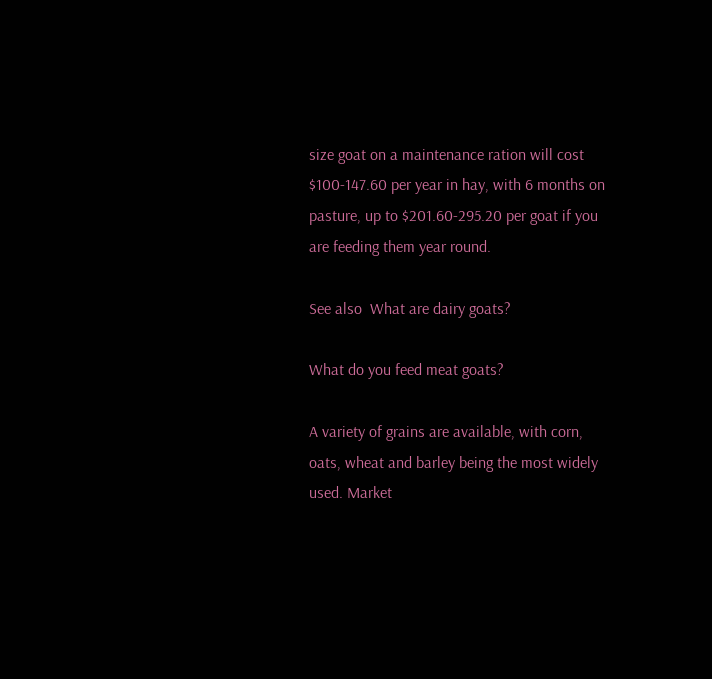size goat on a maintenance ration will cost $100-147.60 per year in hay, with 6 months on pasture, up to $201.60-295.20 per goat if you are feeding them year round.

See also  What are dairy goats?

What do you feed meat goats?

A variety of grains are available, with corn, oats, wheat and barley being the most widely used. Market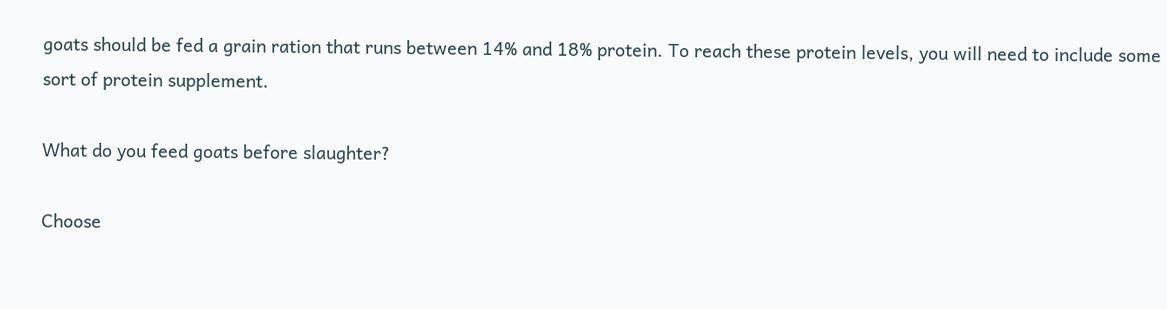goats should be fed a grain ration that runs between 14% and 18% protein. To reach these protein levels, you will need to include some sort of protein supplement.

What do you feed goats before slaughter?

Choose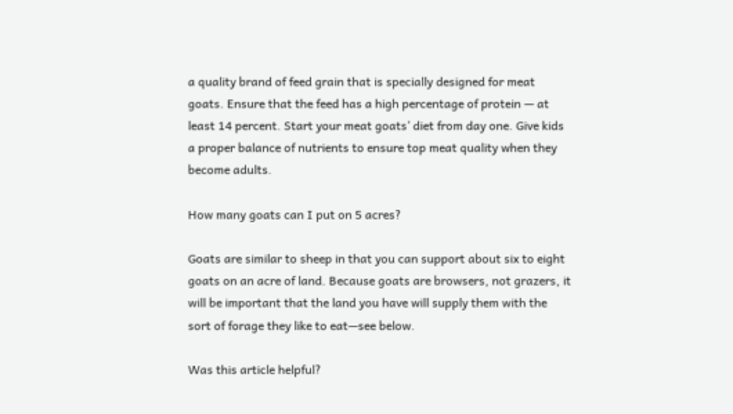a quality brand of feed grain that is specially designed for meat goats. Ensure that the feed has a high percentage of protein — at least 14 percent. Start your meat goats’ diet from day one. Give kids a proper balance of nutrients to ensure top meat quality when they become adults.

How many goats can I put on 5 acres?

Goats are similar to sheep in that you can support about six to eight goats on an acre of land. Because goats are browsers, not grazers, it will be important that the land you have will supply them with the sort of forage they like to eat—see below.

Was this article helpful?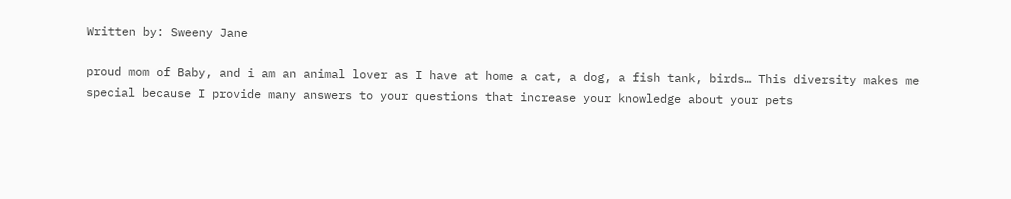Written by: Sweeny Jane

proud mom of Baby, and i am an animal lover as I have at home a cat, a dog, a fish tank, birds… This diversity makes me special because I provide many answers to your questions that increase your knowledge about your pets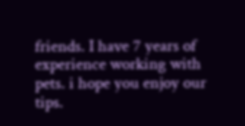friends. I have 7 years of experience working with pets. i hope you enjoy our tips.